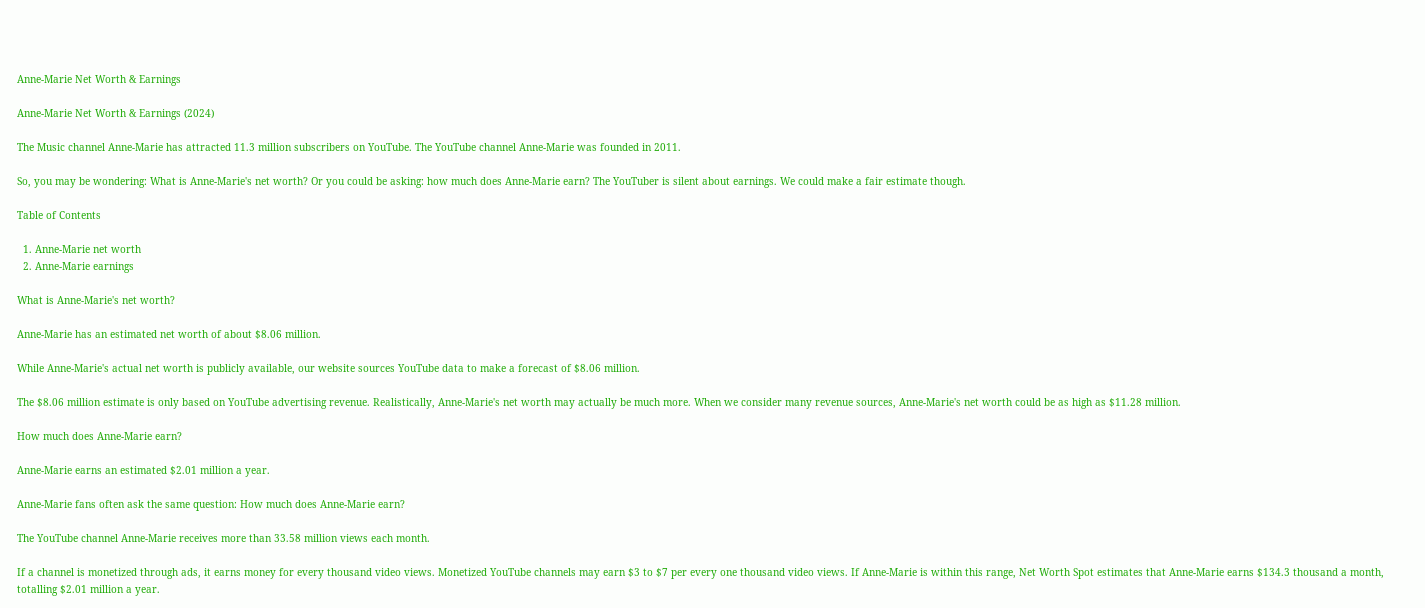Anne-Marie Net Worth & Earnings

Anne-Marie Net Worth & Earnings (2024)

The Music channel Anne-Marie has attracted 11.3 million subscribers on YouTube. The YouTube channel Anne-Marie was founded in 2011.

So, you may be wondering: What is Anne-Marie's net worth? Or you could be asking: how much does Anne-Marie earn? The YouTuber is silent about earnings. We could make a fair estimate though.

Table of Contents

  1. Anne-Marie net worth
  2. Anne-Marie earnings

What is Anne-Marie's net worth?

Anne-Marie has an estimated net worth of about $8.06 million.

While Anne-Marie's actual net worth is publicly available, our website sources YouTube data to make a forecast of $8.06 million.

The $8.06 million estimate is only based on YouTube advertising revenue. Realistically, Anne-Marie's net worth may actually be much more. When we consider many revenue sources, Anne-Marie's net worth could be as high as $11.28 million.

How much does Anne-Marie earn?

Anne-Marie earns an estimated $2.01 million a year.

Anne-Marie fans often ask the same question: How much does Anne-Marie earn?

The YouTube channel Anne-Marie receives more than 33.58 million views each month.

If a channel is monetized through ads, it earns money for every thousand video views. Monetized YouTube channels may earn $3 to $7 per every one thousand video views. If Anne-Marie is within this range, Net Worth Spot estimates that Anne-Marie earns $134.3 thousand a month, totalling $2.01 million a year.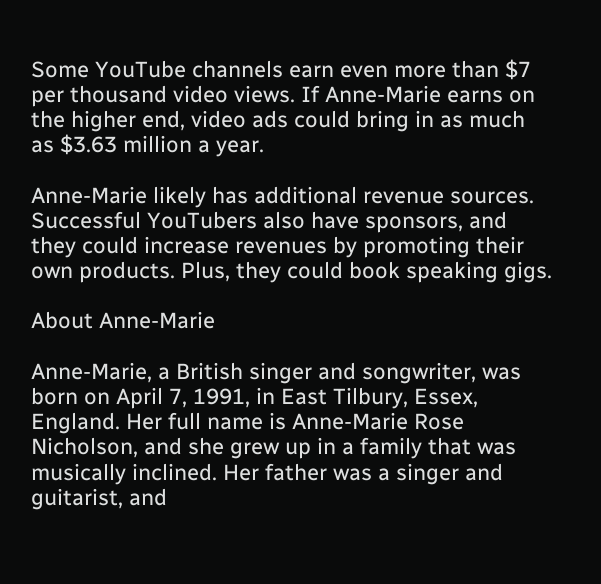Some YouTube channels earn even more than $7 per thousand video views. If Anne-Marie earns on the higher end, video ads could bring in as much as $3.63 million a year.

Anne-Marie likely has additional revenue sources. Successful YouTubers also have sponsors, and they could increase revenues by promoting their own products. Plus, they could book speaking gigs.

About Anne-Marie

Anne-Marie, a British singer and songwriter, was born on April 7, 1991, in East Tilbury, Essex, England. Her full name is Anne-Marie Rose Nicholson, and she grew up in a family that was musically inclined. Her father was a singer and guitarist, and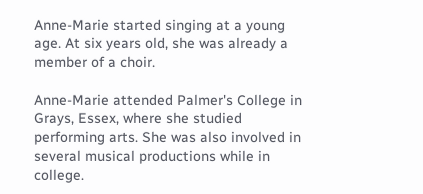Anne-Marie started singing at a young age. At six years old, she was already a member of a choir.

Anne-Marie attended Palmer's College in Grays, Essex, where she studied performing arts. She was also involved in several musical productions while in college.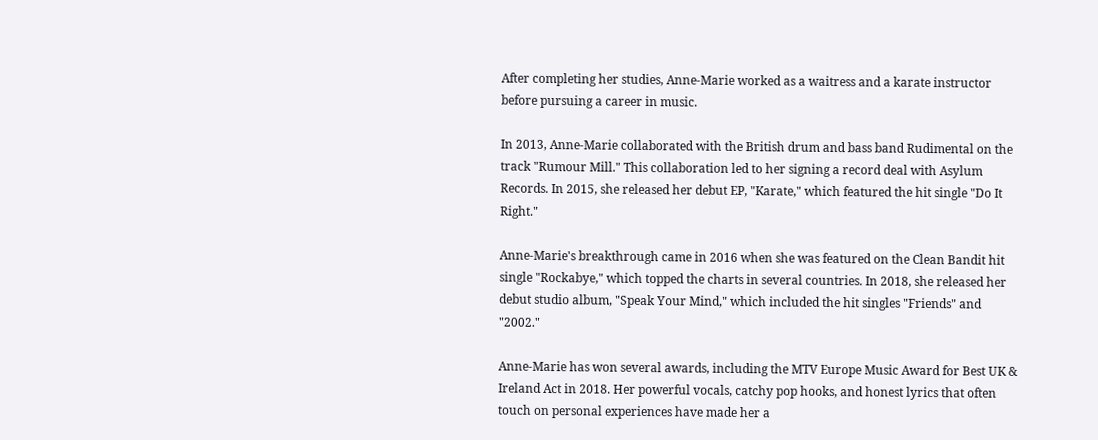After completing her studies, Anne-Marie worked as a waitress and a karate instructor before pursuing a career in music.

In 2013, Anne-Marie collaborated with the British drum and bass band Rudimental on the track "Rumour Mill." This collaboration led to her signing a record deal with Asylum Records. In 2015, she released her debut EP, "Karate," which featured the hit single "Do It Right."

Anne-Marie's breakthrough came in 2016 when she was featured on the Clean Bandit hit single "Rockabye," which topped the charts in several countries. In 2018, she released her debut studio album, "Speak Your Mind," which included the hit singles "Friends" and "2002."

Anne-Marie has won several awards, including the MTV Europe Music Award for Best UK & Ireland Act in 2018. Her powerful vocals, catchy pop hooks, and honest lyrics that often touch on personal experiences have made her a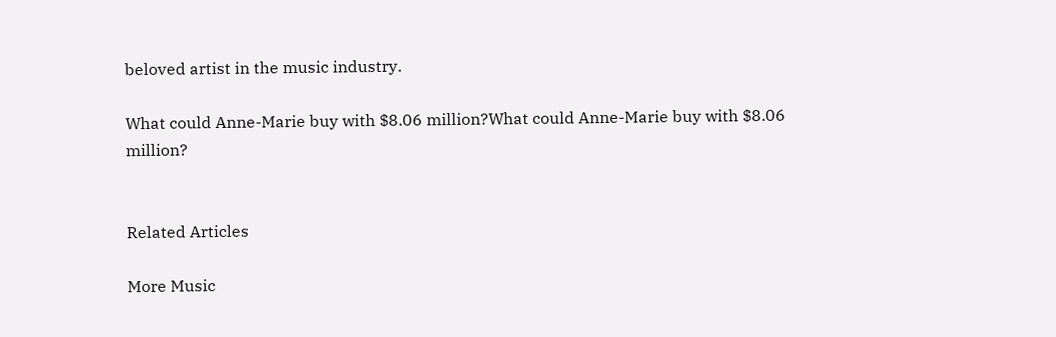beloved artist in the music industry.

What could Anne-Marie buy with $8.06 million?What could Anne-Marie buy with $8.06 million?


Related Articles

More Music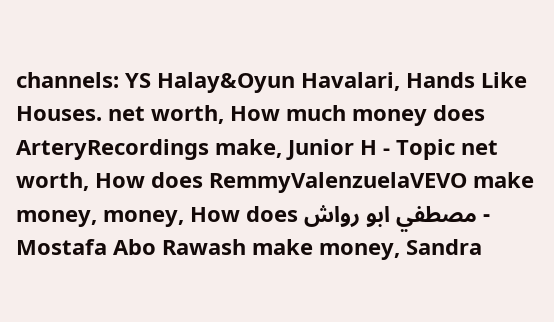channels: YS Halay&Oyun Havalari, Hands Like Houses. net worth, How much money does ArteryRecordings make, Junior H - Topic net worth, How does RemmyValenzuelaVEVO make money, money, How does مصطفي ابو رواش - Mostafa Abo Rawash make money, Sandra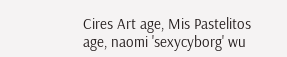Cires Art age, Mis Pastelitos age, naomi 'sexycyborg' wu